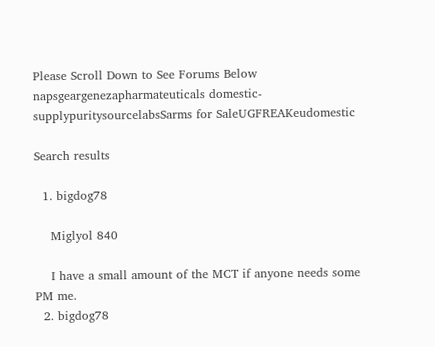Please Scroll Down to See Forums Below
napsgeargenezapharmateuticals domestic-supplypuritysourcelabsSarms for SaleUGFREAKeudomestic

Search results

  1. bigdog78

    Miglyol 840

    I have a small amount of the MCT if anyone needs some PM me.
  2. bigdog78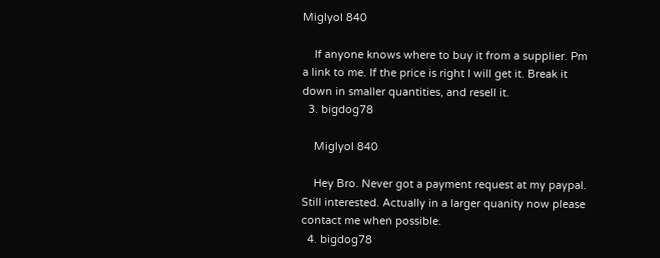Miglyol 840

    If anyone knows where to buy it from a supplier. Pm a link to me. If the price is right I will get it. Break it down in smaller quantities, and resell it.
  3. bigdog78

    Miglyol 840

    Hey Bro. Never got a payment request at my paypal. Still interested. Actually in a larger quanity now please contact me when possible.
  4. bigdog78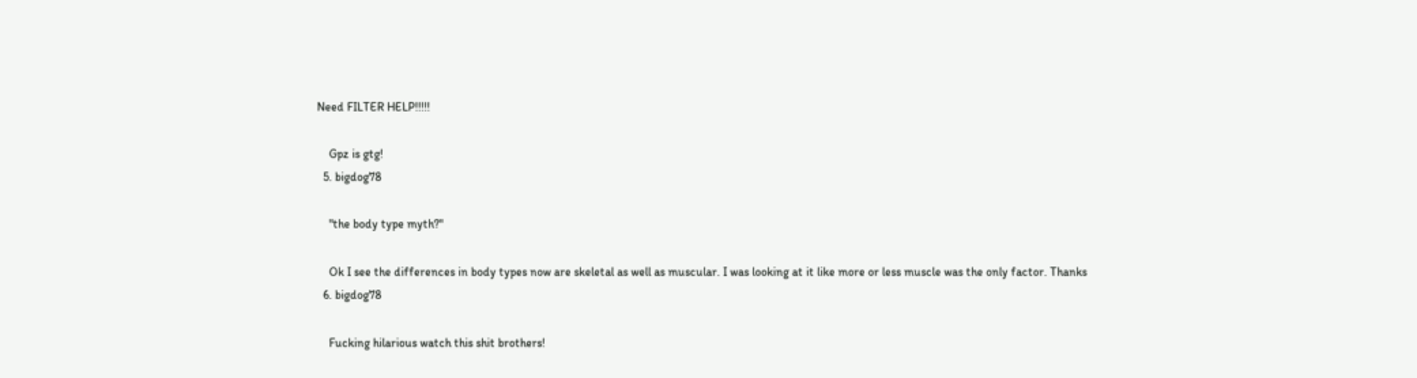Need FILTER HELP!!!!!

    Gpz is gtg!
  5. bigdog78

    "the body type myth?"

    Ok I see the differences in body types now are skeletal as well as muscular. I was looking at it like more or less muscle was the only factor. Thanks
  6. bigdog78

    Fucking hilarious watch this shit brothers!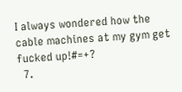I always wondered how the cable machines at my gym get fucked up!#=+?
  7.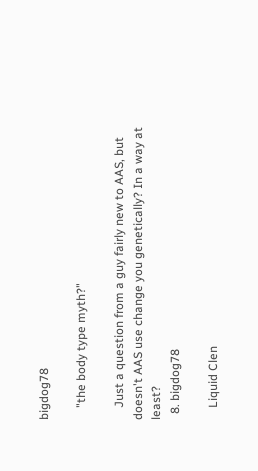bigdog78

    "the body type myth?"

    Just a question from a guy fairly new to AAS, but doesn't AAS use change you genetically? In a way at least?
  8. bigdog78

    Liquid Clen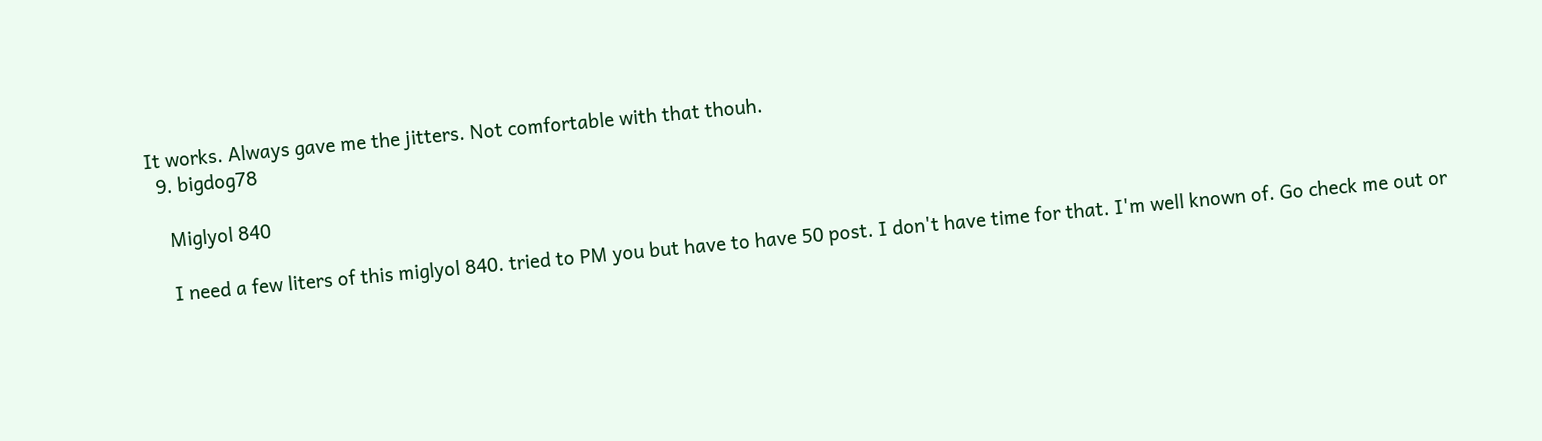It works. Always gave me the jitters. Not comfortable with that thouh.
  9. bigdog78

    Miglyol 840

    I need a few liters of this miglyol 840. tried to PM you but have to have 50 post. I don't have time for that. I'm well known of. Go check me out or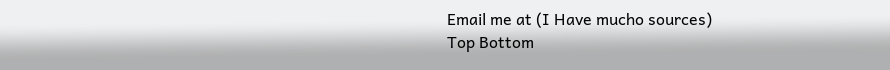Email me at (I Have mucho sources)
Top Bottom